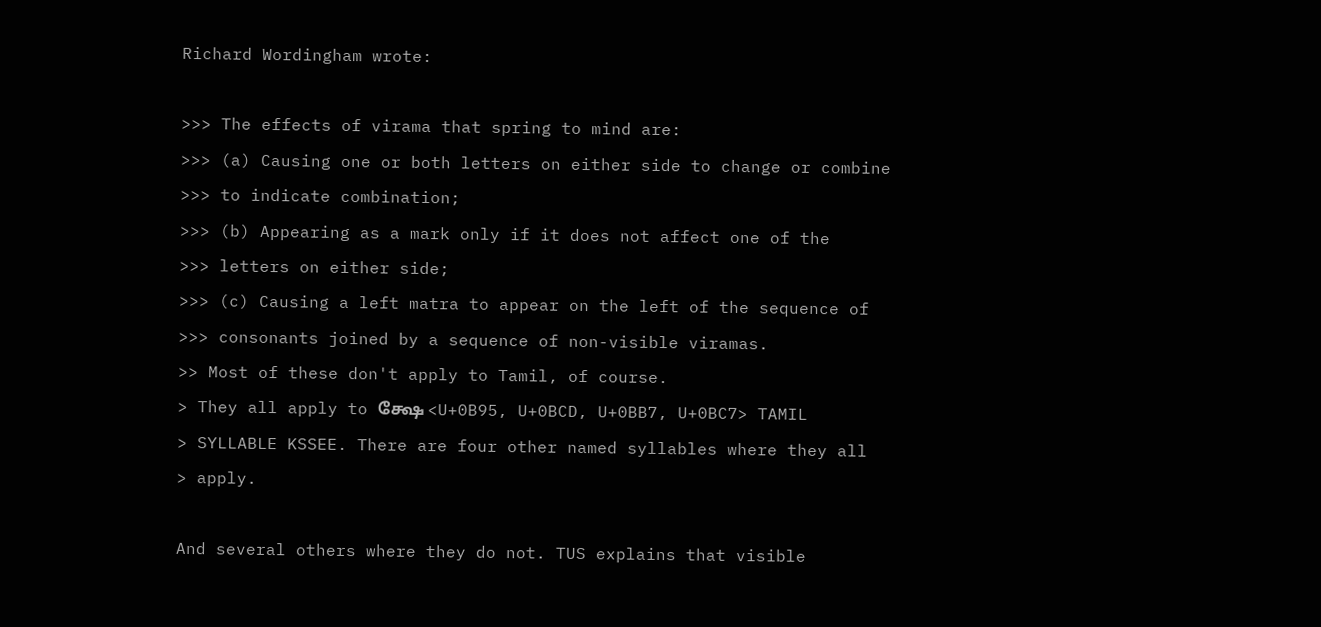Richard Wordingham wrote:

>>> The effects of virama that spring to mind are:
>>> (a) Causing one or both letters on either side to change or combine
>>> to indicate combination;
>>> (b) Appearing as a mark only if it does not affect one of the
>>> letters on either side;
>>> (c) Causing a left matra to appear on the left of the sequence of
>>> consonants joined by a sequence of non-visible viramas.
>> Most of these don't apply to Tamil, of course.
> They all apply to க்ஷே <U+0B95, U+0BCD, U+0BB7, U+0BC7> TAMIL
> SYLLABLE KSSEE. There are four other named syllables where they all
> apply.

And several others where they do not. TUS explains that visible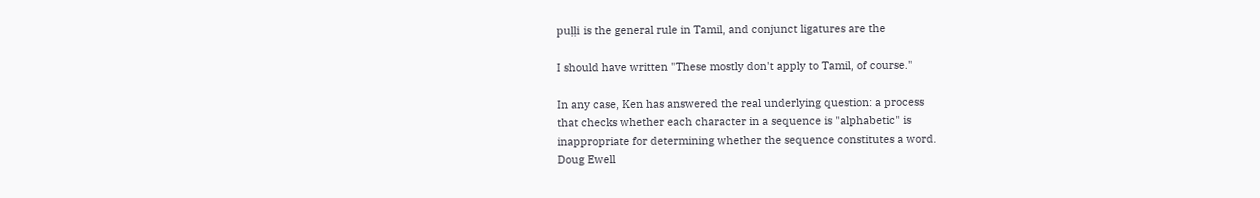puḷḷi is the general rule in Tamil, and conjunct ligatures are the

I should have written "These mostly don't apply to Tamil, of course."

In any case, Ken has answered the real underlying question: a process
that checks whether each character in a sequence is "alphabetic" is
inappropriate for determining whether the sequence constitutes a word.
Doug Ewell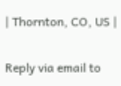| Thornton, CO, US |

Reply via email to